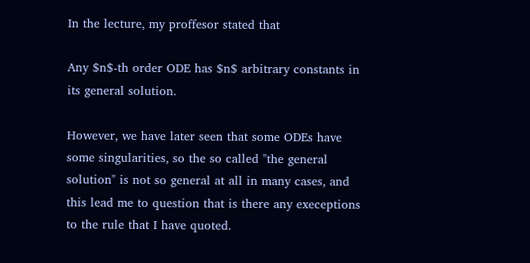In the lecture, my proffesor stated that

Any $n$-th order ODE has $n$ arbitrary constants in its general solution.

However, we have later seen that some ODEs have some singularities, so the so called "the general solution" is not so general at all in many cases, and this lead me to question that is there any execeptions to the rule that I have quoted.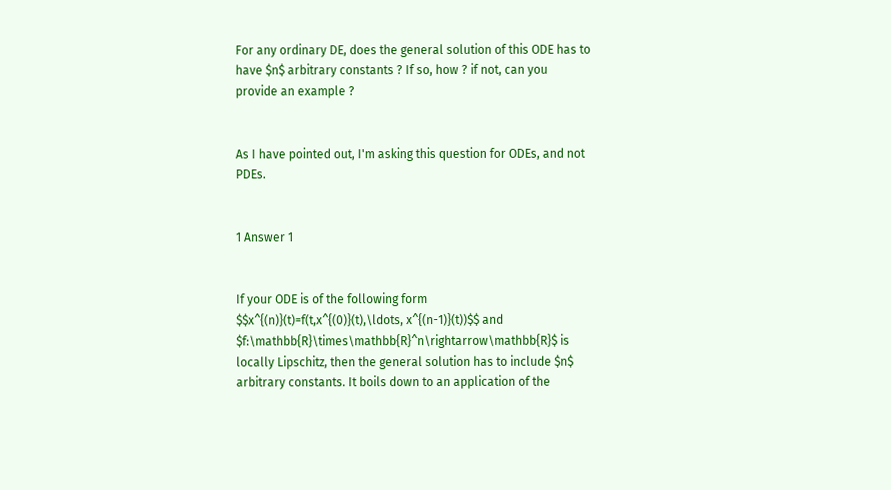For any ordinary DE, does the general solution of this ODE has to have $n$ arbitrary constants ? If so, how ? if not, can you provide an example ?


As I have pointed out, I'm asking this question for ODEs, and not PDEs.


1 Answer 1


If your ODE is of the following form $$x^{(n)}(t)=f(t,x^{(0)}(t),\ldots, x^{(n-1)}(t))$$ and $f:\mathbb{R}\times\mathbb{R}^n\rightarrow\mathbb{R}$ is locally Lipschitz, then the general solution has to include $n$ arbitrary constants. It boils down to an application of the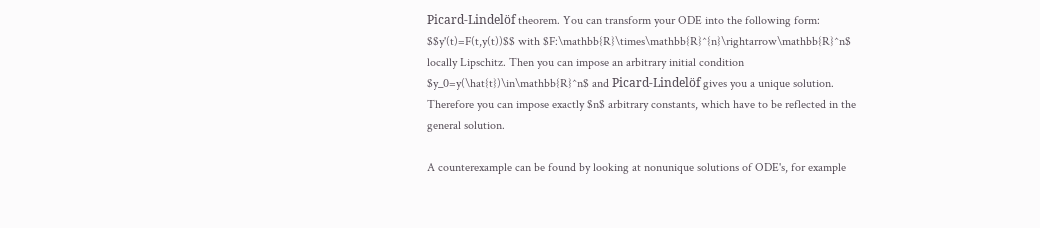Picard-Lindelöf theorem. You can transform your ODE into the following form: $$y'(t)=F(t,y(t))$$ with $F:\mathbb{R}\times\mathbb{R}^{n}\rightarrow\mathbb{R}^n$ locally Lipschitz. Then you can impose an arbitrary initial condition $y_0=y(\hat{t})\in\mathbb{R}^n$ and Picard-Lindelöf gives you a unique solution. Therefore you can impose exactly $n$ arbitrary constants, which have to be reflected in the general solution.

A counterexample can be found by looking at nonunique solutions of ODE's, for example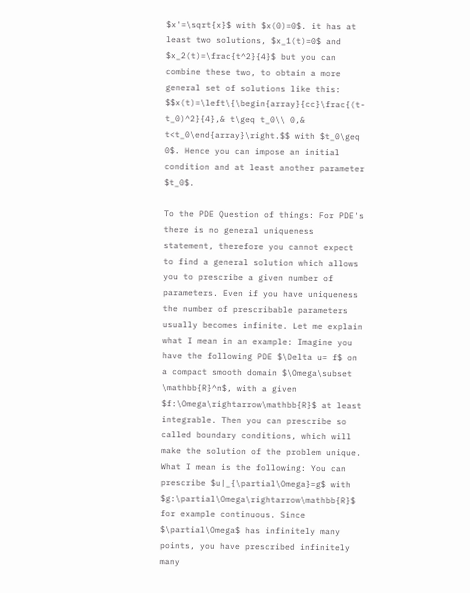$x'=\sqrt{x}$ with $x(0)=0$. it has at least two solutions, $x_1(t)=0$ and $x_2(t)=\frac{t^2}{4}$ but you can combine these two, to obtain a more general set of solutions like this: $$x(t)=\left\{\begin{array}{cc}\frac{(t-t_0)^2}{4},& t\geq t_0\\ 0,& t<t_0\end{array}\right.$$ with $t_0\geq 0$. Hence you can impose an initial condition and at least another parameter $t_0$.

To the PDE Question of things: For PDE's there is no general uniqueness statement, therefore you cannot expect to find a general solution which allows you to prescribe a given number of parameters. Even if you have uniqueness the number of prescribable parameters usually becomes infinite. Let me explain what I mean in an example: Imagine you have the following PDE $\Delta u= f$ on a compact smooth domain $\Omega\subset \mathbb{R}^n$, with a given $f:\Omega\rightarrow\mathbb{R}$ at least integrable. Then you can prescribe so called boundary conditions, which will make the solution of the problem unique. What I mean is the following: You can prescribe $u|_{\partial\Omega}=g$ with $g:\partial\Omega\rightarrow\mathbb{R}$ for example continuous. Since $\partial\Omega$ has infinitely many points, you have prescribed infinitely many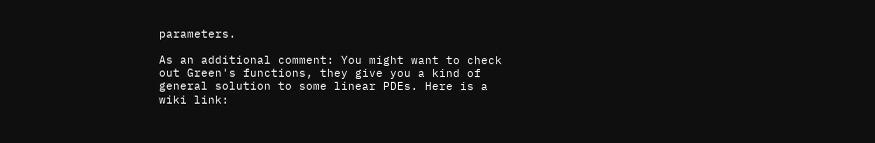parameters.

As an additional comment: You might want to check out Green's functions, they give you a kind of general solution to some linear PDEs. Here is a wiki link: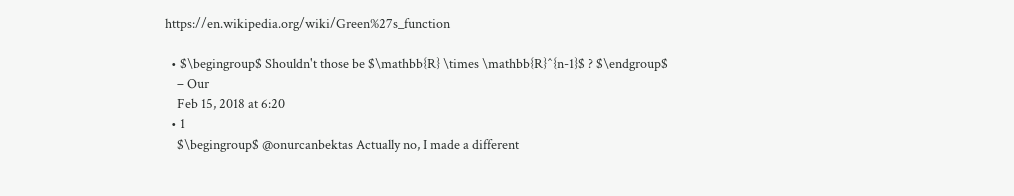https://en.wikipedia.org/wiki/Green%27s_function

  • $\begingroup$ Shouldn't those be $\mathbb{R} \times \mathbb{R}^{n-1}$ ? $\endgroup$
    – Our
    Feb 15, 2018 at 6:20
  • 1
    $\begingroup$ @onurcanbektas Actually no, I made a different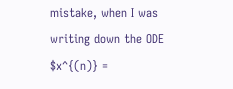mistake, when I was writing down the ODE $x^{(n)} =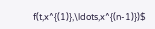f(t,x^{(1)},\ldots,x^{(n-1)})$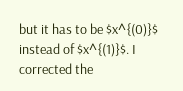but it has to be $x^{(0)}$ instead of $x^{(1)}$. I corrected the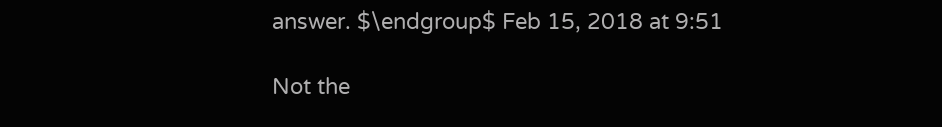answer. $\endgroup$ Feb 15, 2018 at 9:51

Not the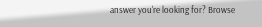answer you're looking for? Browse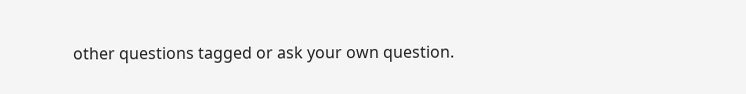other questions tagged or ask your own question.